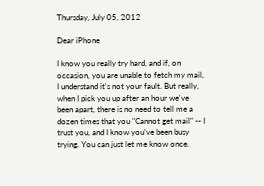Thursday, July 05, 2012

Dear iPhone

I know you really try hard, and if, on occasion, you are unable to fetch my mail, I understand it's not your fault. But really, when I pick you up after an hour we've been apart, there is no need to tell me a dozen times that you "Cannot get mail" -- I trust you, and I know you've been busy trying. You can just let me know once.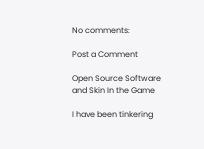No comments:

Post a Comment

Open Source Software and Skin In the Game

I have been tinkering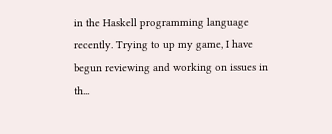in the Haskell programming language recently. Trying to up my game, I have begun reviewing and working on issues in th...